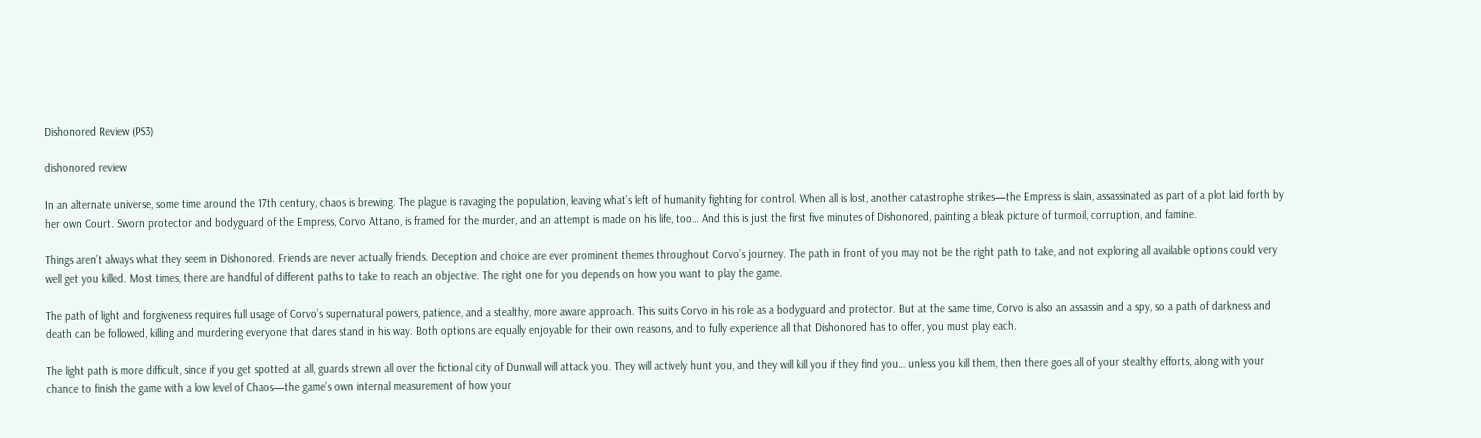Dishonored Review (PS3)

dishonored review

In an alternate universe, some time around the 17th century, chaos is brewing. The plague is ravaging the population, leaving what’s left of humanity fighting for control. When all is lost, another catastrophe strikes—the Empress is slain, assassinated as part of a plot laid forth by her own Court. Sworn protector and bodyguard of the Empress, Corvo Attano, is framed for the murder, and an attempt is made on his life, too… And this is just the first five minutes of Dishonored, painting a bleak picture of turmoil, corruption, and famine.

Things aren’t always what they seem in Dishonored. Friends are never actually friends. Deception and choice are ever prominent themes throughout Corvo’s journey. The path in front of you may not be the right path to take, and not exploring all available options could very well get you killed. Most times, there are handful of different paths to take to reach an objective. The right one for you depends on how you want to play the game.

The path of light and forgiveness requires full usage of Corvo’s supernatural powers, patience, and a stealthy, more aware approach. This suits Corvo in his role as a bodyguard and protector. But at the same time, Corvo is also an assassin and a spy, so a path of darkness and death can be followed, killing and murdering everyone that dares stand in his way. Both options are equally enjoyable for their own reasons, and to fully experience all that Dishonored has to offer, you must play each.

The light path is more difficult, since if you get spotted at all, guards strewn all over the fictional city of Dunwall will attack you. They will actively hunt you, and they will kill you if they find you… unless you kill them, then there goes all of your stealthy efforts, along with your chance to finish the game with a low level of Chaos—the game’s own internal measurement of how your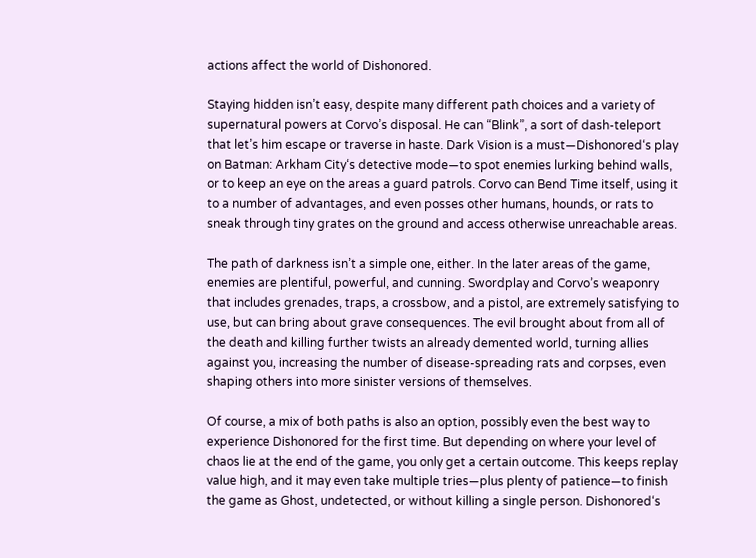actions affect the world of Dishonored.

Staying hidden isn’t easy, despite many different path choices and a variety of supernatural powers at Corvo’s disposal. He can “Blink”, a sort of dash-teleport that let’s him escape or traverse in haste. Dark Vision is a must—Dishonored‘s play on Batman: Arkham City‘s detective mode—to spot enemies lurking behind walls, or to keep an eye on the areas a guard patrols. Corvo can Bend Time itself, using it to a number of advantages, and even posses other humans, hounds, or rats to sneak through tiny grates on the ground and access otherwise unreachable areas.

The path of darkness isn’t a simple one, either. In the later areas of the game, enemies are plentiful, powerful, and cunning. Swordplay and Corvo’s weaponry that includes grenades, traps, a crossbow, and a pistol, are extremely satisfying to use, but can bring about grave consequences. The evil brought about from all of the death and killing further twists an already demented world, turning allies against you, increasing the number of disease-spreading rats and corpses, even shaping others into more sinister versions of themselves.

Of course, a mix of both paths is also an option, possibly even the best way to experience Dishonored for the first time. But depending on where your level of chaos lie at the end of the game, you only get a certain outcome. This keeps replay value high, and it may even take multiple tries—plus plenty of patience—to finish the game as Ghost, undetected, or without killing a single person. Dishonored‘s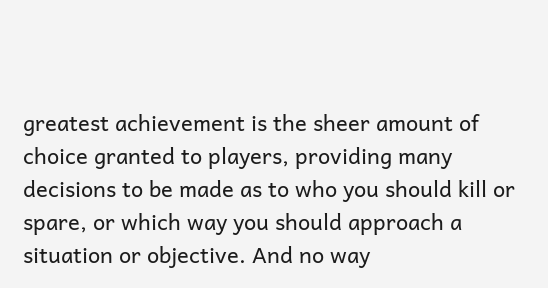greatest achievement is the sheer amount of choice granted to players, providing many decisions to be made as to who you should kill or spare, or which way you should approach a situation or objective. And no way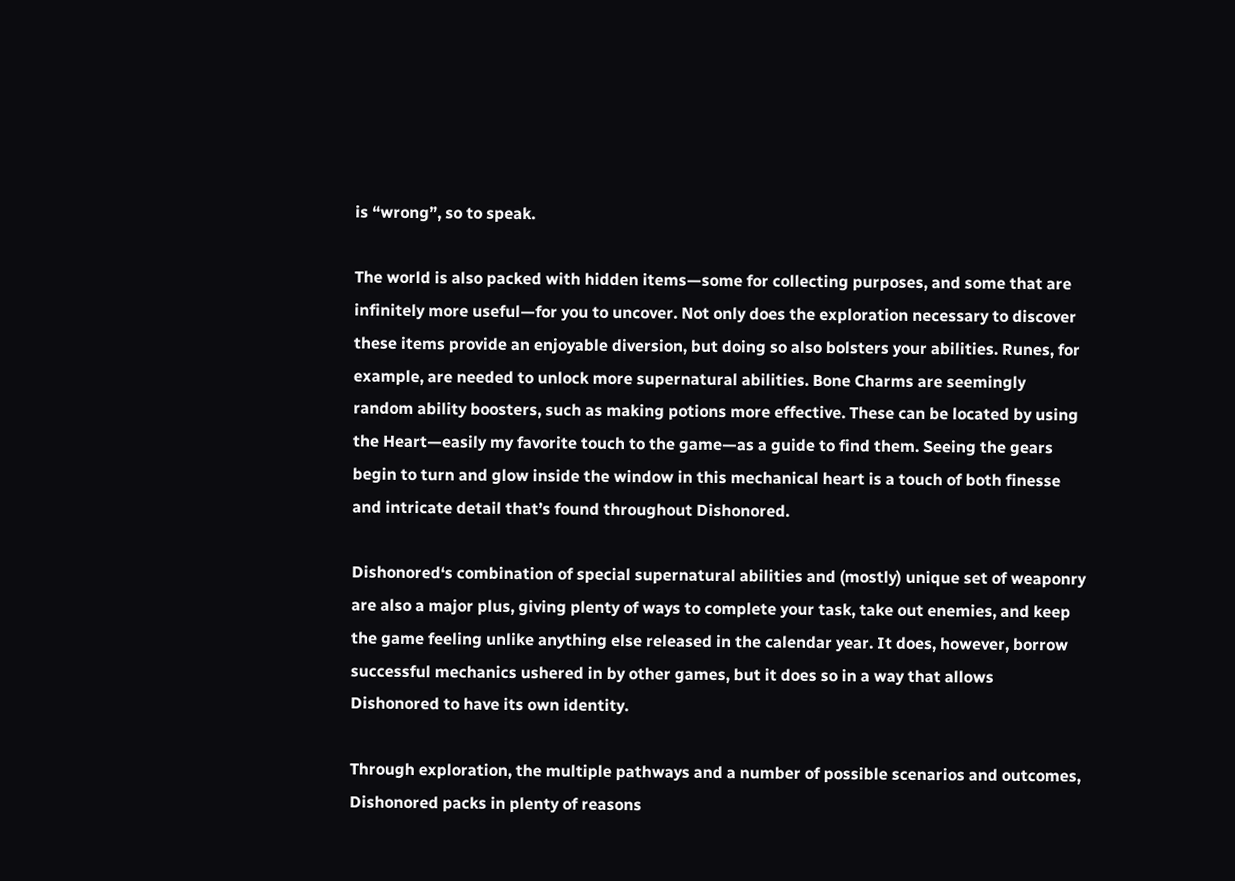is “wrong”, so to speak.

The world is also packed with hidden items—some for collecting purposes, and some that are infinitely more useful—for you to uncover. Not only does the exploration necessary to discover these items provide an enjoyable diversion, but doing so also bolsters your abilities. Runes, for example, are needed to unlock more supernatural abilities. Bone Charms are seemingly random ability boosters, such as making potions more effective. These can be located by using the Heart—easily my favorite touch to the game—as a guide to find them. Seeing the gears begin to turn and glow inside the window in this mechanical heart is a touch of both finesse and intricate detail that’s found throughout Dishonored.

Dishonored‘s combination of special supernatural abilities and (mostly) unique set of weaponry are also a major plus, giving plenty of ways to complete your task, take out enemies, and keep the game feeling unlike anything else released in the calendar year. It does, however, borrow successful mechanics ushered in by other games, but it does so in a way that allows Dishonored to have its own identity.

Through exploration, the multiple pathways and a number of possible scenarios and outcomes, Dishonored packs in plenty of reasons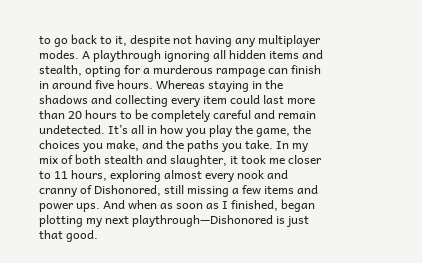to go back to it, despite not having any multiplayer modes. A playthrough ignoring all hidden items and stealth, opting for a murderous rampage can finish in around five hours. Whereas staying in the shadows and collecting every item could last more than 20 hours to be completely careful and remain undetected. It’s all in how you play the game, the choices you make, and the paths you take. In my mix of both stealth and slaughter, it took me closer to 11 hours, exploring almost every nook and cranny of Dishonored, still missing a few items and power ups. And when as soon as I finished, began plotting my next playthrough—Dishonored is just that good.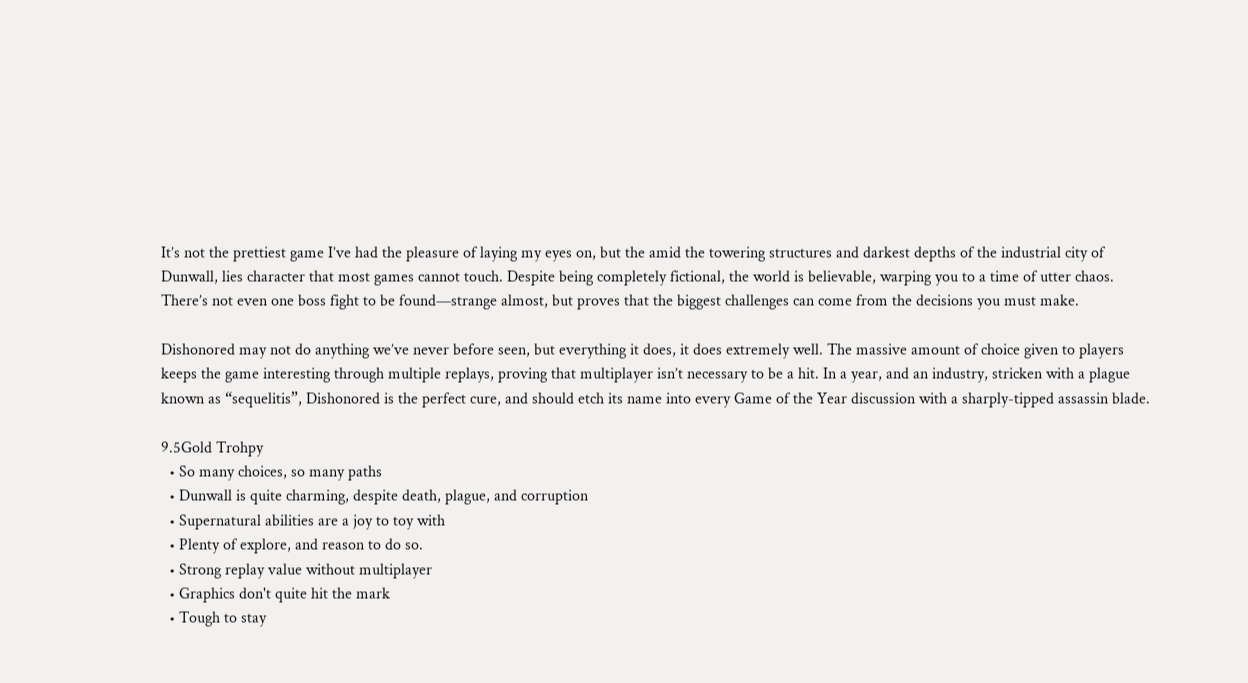It’s not the prettiest game I’ve had the pleasure of laying my eyes on, but the amid the towering structures and darkest depths of the industrial city of Dunwall, lies character that most games cannot touch. Despite being completely fictional, the world is believable, warping you to a time of utter chaos. There’s not even one boss fight to be found—strange almost, but proves that the biggest challenges can come from the decisions you must make.

Dishonored may not do anything we’ve never before seen, but everything it does, it does extremely well. The massive amount of choice given to players keeps the game interesting through multiple replays, proving that multiplayer isn’t necessary to be a hit. In a year, and an industry, stricken with a plague known as “sequelitis”, Dishonored is the perfect cure, and should etch its name into every Game of the Year discussion with a sharply-tipped assassin blade.

9.5Gold Trohpy
  • So many choices, so many paths
  • Dunwall is quite charming, despite death, plague, and corruption
  • Supernatural abilities are a joy to toy with
  • Plenty of explore, and reason to do so.
  • Strong replay value without multiplayer
  • Graphics don't quite hit the mark
  • Tough to stay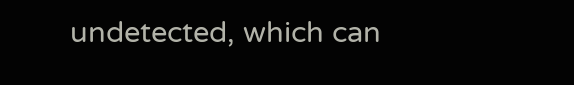undetected, which can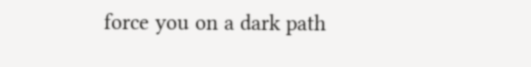force you on a dark path